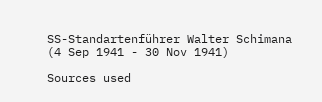SS-Standartenführer Walter Schimana (4 Sep 1941 - 30 Nov 1941)

Sources used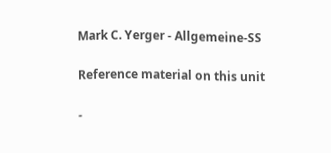Mark C. Yerger - Allgemeine-SS

Reference material on this unit

-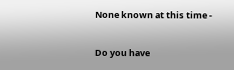None known at this time -

Do you have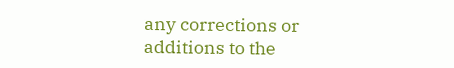any corrections or additions to the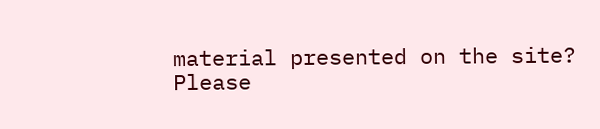material presented on the site?
Please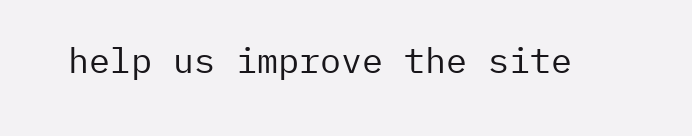help us improve the site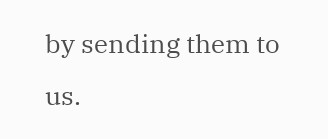by sending them to us.